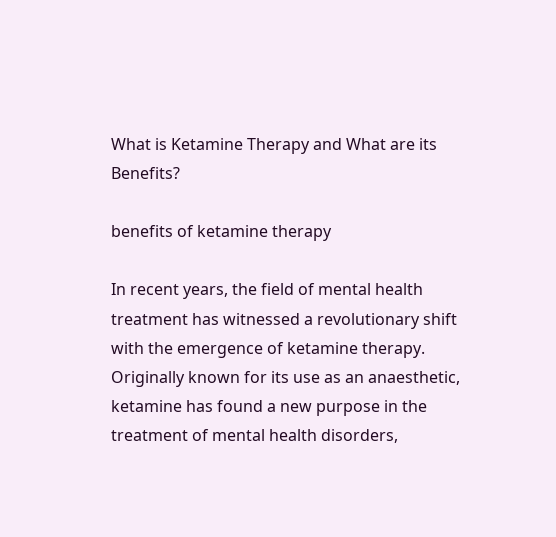What is Ketamine Therapy and What are its Benefits?

benefits of ketamine therapy

In recent years, the field of mental health treatment has witnessed a revolutionary shift with the emergence of ketamine therapy. Originally known for its use as an anaesthetic, ketamine has found a new purpose in the treatment of mental health disorders,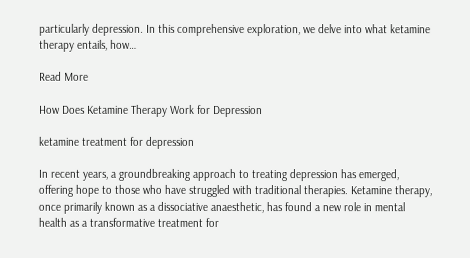particularly depression. In this comprehensive exploration, we delve into what ketamine therapy entails, how…

Read More

How Does Ketamine Therapy Work for Depression

ketamine treatment for depression

In recent years, a groundbreaking approach to treating depression has emerged, offering hope to those who have struggled with traditional therapies. Ketamine therapy, once primarily known as a dissociative anaesthetic, has found a new role in mental health as a transformative treatment for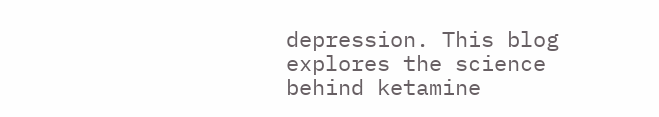depression. This blog explores the science behind ketamine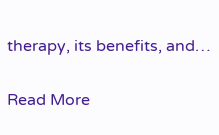therapy, its benefits, and…

Read More